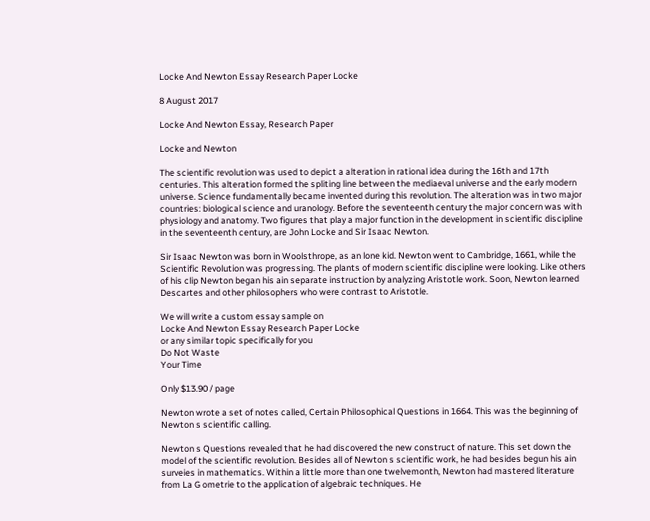Locke And Newton Essay Research Paper Locke

8 August 2017

Locke And Newton Essay, Research Paper

Locke and Newton

The scientific revolution was used to depict a alteration in rational idea during the 16th and 17th centuries. This alteration formed the spliting line between the mediaeval universe and the early modern universe. Science fundamentally became invented during this revolution. The alteration was in two major countries: biological science and uranology. Before the seventeenth century the major concern was with physiology and anatomy. Two figures that play a major function in the development in scientific discipline in the seventeenth century, are John Locke and Sir Isaac Newton.

Sir Isaac Newton was born in Woolsthrope, as an lone kid. Newton went to Cambridge, 1661, while the Scientific Revolution was progressing. The plants of modern scientific discipline were looking. Like others of his clip Newton began his ain separate instruction by analyzing Aristotle work. Soon, Newton learned Descartes and other philosophers who were contrast to Aristotle.

We will write a custom essay sample on
Locke And Newton Essay Research Paper Locke
or any similar topic specifically for you
Do Not Waste
Your Time

Only $13.90 / page

Newton wrote a set of notes called, Certain Philosophical Questions in 1664. This was the beginning of Newton s scientific calling.

Newton s Questions revealed that he had discovered the new construct of nature. This set down the model of the scientific revolution. Besides all of Newton s scientific work, he had besides begun his ain surveies in mathematics. Within a little more than one twelvemonth, Newton had mastered literature from La G ometrie to the application of algebraic techniques. He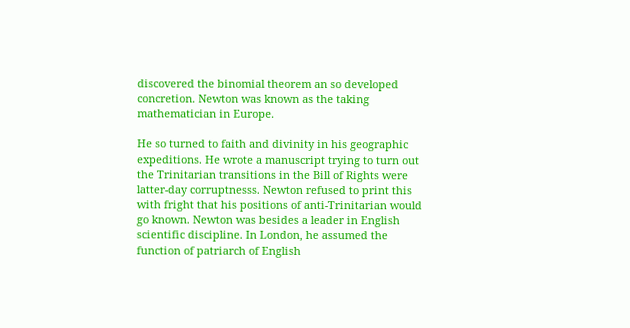discovered the binomial theorem an so developed concretion. Newton was known as the taking mathematician in Europe.

He so turned to faith and divinity in his geographic expeditions. He wrote a manuscript trying to turn out the Trinitarian transitions in the Bill of Rights were latter-day corruptnesss. Newton refused to print this with fright that his positions of anti-Trinitarian would go known. Newton was besides a leader in English scientific discipline. In London, he assumed the function of patriarch of English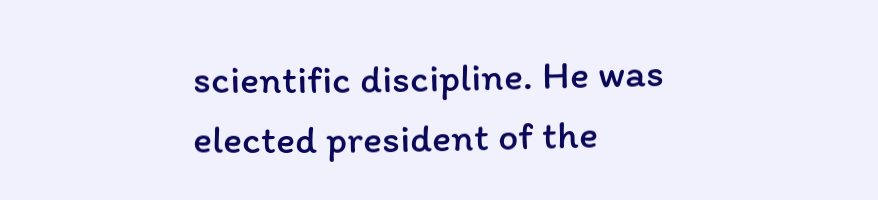scientific discipline. He was elected president of the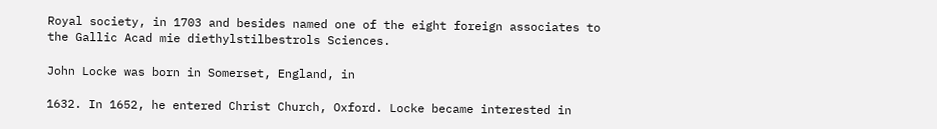Royal society, in 1703 and besides named one of the eight foreign associates to the Gallic Acad mie diethylstilbestrols Sciences.

John Locke was born in Somerset, England, in

1632. In 1652, he entered Christ Church, Oxford. Locke became interested in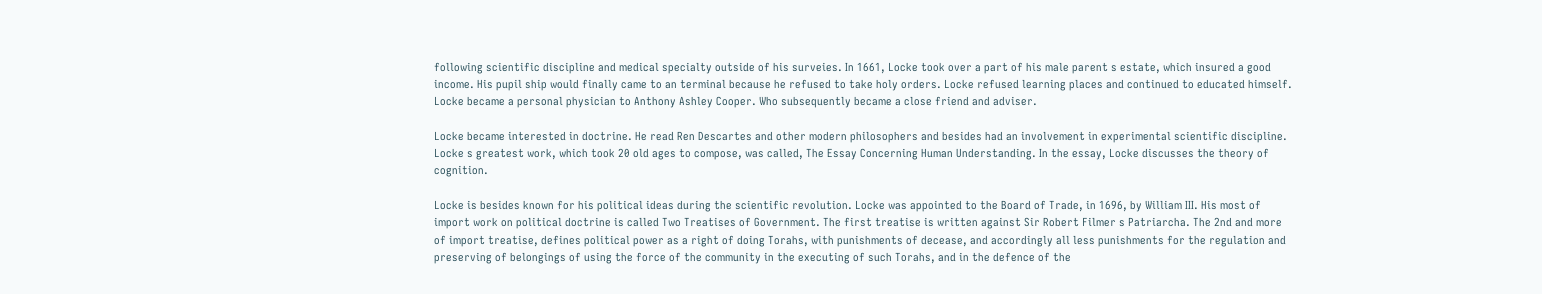following scientific discipline and medical specialty outside of his surveies. In 1661, Locke took over a part of his male parent s estate, which insured a good income. His pupil ship would finally came to an terminal because he refused to take holy orders. Locke refused learning places and continued to educated himself. Locke became a personal physician to Anthony Ashley Cooper. Who subsequently became a close friend and adviser.

Locke became interested in doctrine. He read Ren Descartes and other modern philosophers and besides had an involvement in experimental scientific discipline. Locke s greatest work, which took 20 old ages to compose, was called, The Essay Concerning Human Understanding. In the essay, Locke discusses the theory of cognition.

Locke is besides known for his political ideas during the scientific revolution. Locke was appointed to the Board of Trade, in 1696, by William III. His most of import work on political doctrine is called Two Treatises of Government. The first treatise is written against Sir Robert Filmer s Patriarcha. The 2nd and more of import treatise, defines political power as a right of doing Torahs, with punishments of decease, and accordingly all less punishments for the regulation and preserving of belongings of using the force of the community in the executing of such Torahs, and in the defence of the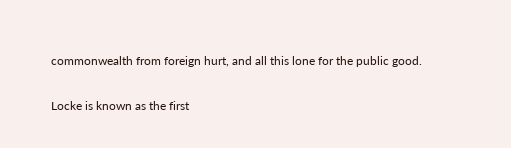commonwealth from foreign hurt, and all this lone for the public good.

Locke is known as the first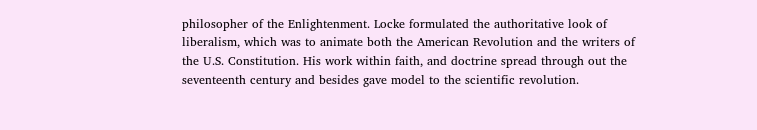philosopher of the Enlightenment. Locke formulated the authoritative look of liberalism, which was to animate both the American Revolution and the writers of the U.S. Constitution. His work within faith, and doctrine spread through out the seventeenth century and besides gave model to the scientific revolution.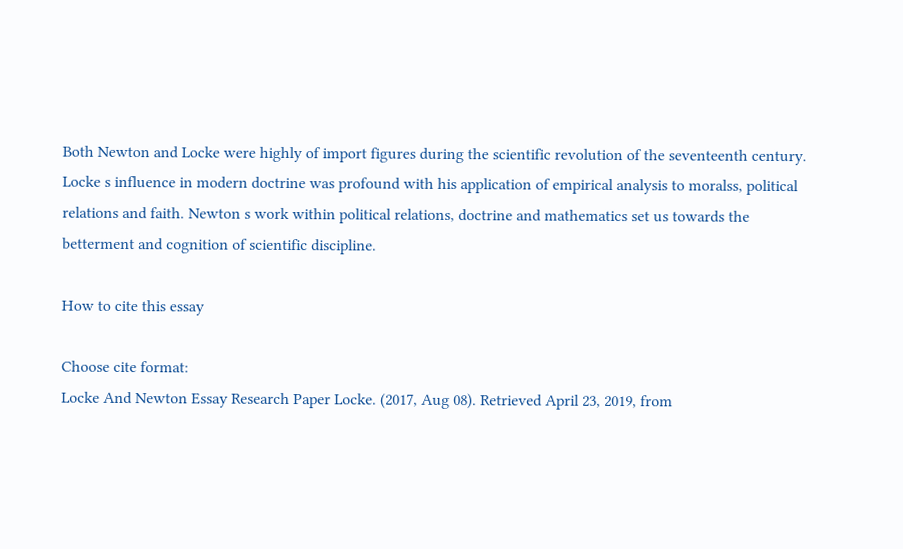Both Newton and Locke were highly of import figures during the scientific revolution of the seventeenth century. Locke s influence in modern doctrine was profound with his application of empirical analysis to moralss, political relations and faith. Newton s work within political relations, doctrine and mathematics set us towards the betterment and cognition of scientific discipline.

How to cite this essay

Choose cite format:
Locke And Newton Essay Research Paper Locke. (2017, Aug 08). Retrieved April 23, 2019, from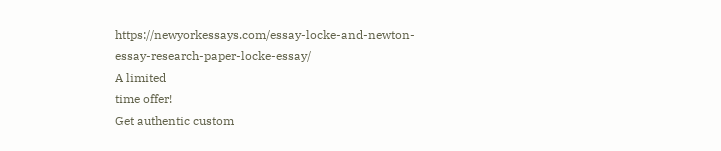https://newyorkessays.com/essay-locke-and-newton-essay-research-paper-locke-essay/
A limited
time offer!
Get authentic custom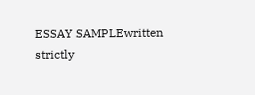ESSAY SAMPLEwritten strictly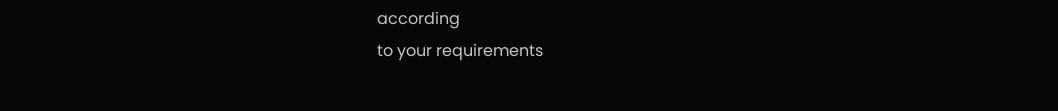according
to your requirements